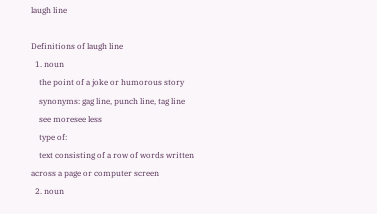laugh line

Definitions of laugh line
  1. noun
    the point of a joke or humorous story
    synonyms: gag line, punch line, tag line
    see moresee less
    type of:
    text consisting of a row of words written across a page or computer screen
  2. noun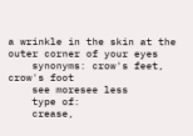a wrinkle in the skin at the outer corner of your eyes
    synonyms: crow's feet, crow's foot
    see moresee less
    type of:
    crease,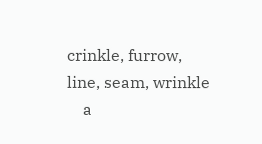crinkle, furrow, line, seam, wrinkle
    a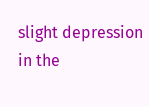slight depression in the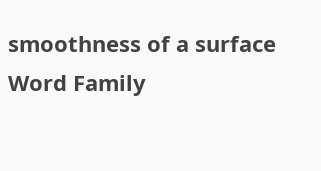smoothness of a surface
Word Family